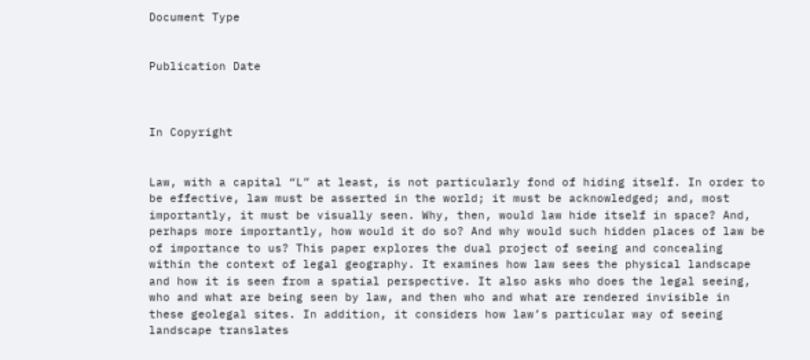Document Type


Publication Date



In Copyright


Law, with a capital “L” at least, is not particularly fond of hiding itself. In order to be effective, law must be asserted in the world; it must be acknowledged; and, most importantly, it must be visually seen. Why, then, would law hide itself in space? And, perhaps more importantly, how would it do so? And why would such hidden places of law be of importance to us? This paper explores the dual project of seeing and concealing within the context of legal geography. It examines how law sees the physical landscape and how it is seen from a spatial perspective. It also asks who does the legal seeing, who and what are being seen by law, and then who and what are rendered invisible in these geolegal sites. In addition, it considers how law’s particular way of seeing landscape translates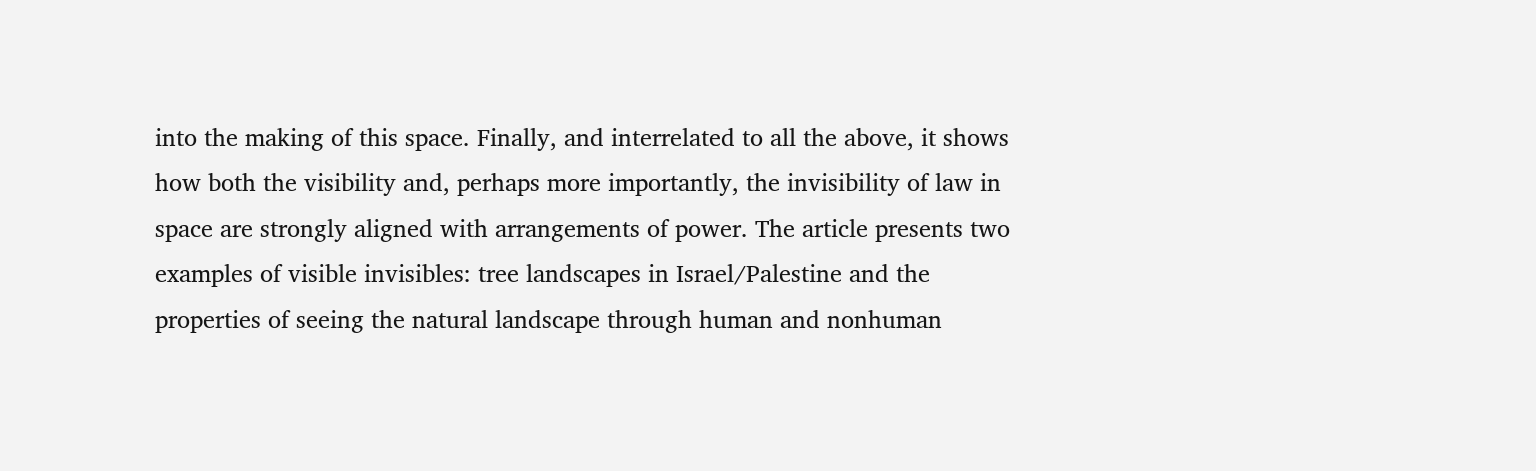into the making of this space. Finally, and interrelated to all the above, it shows how both the visibility and, perhaps more importantly, the invisibility of law in space are strongly aligned with arrangements of power. The article presents two examples of visible invisibles: tree landscapes in Israel/Palestine and the properties of seeing the natural landscape through human and nonhuman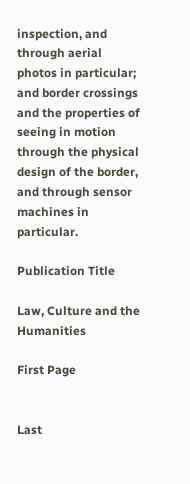inspection, and through aerial photos in particular; and border crossings and the properties of seeing in motion through the physical design of the border, and through sensor machines in particular.

Publication Title

Law, Culture and the Humanities

First Page


Last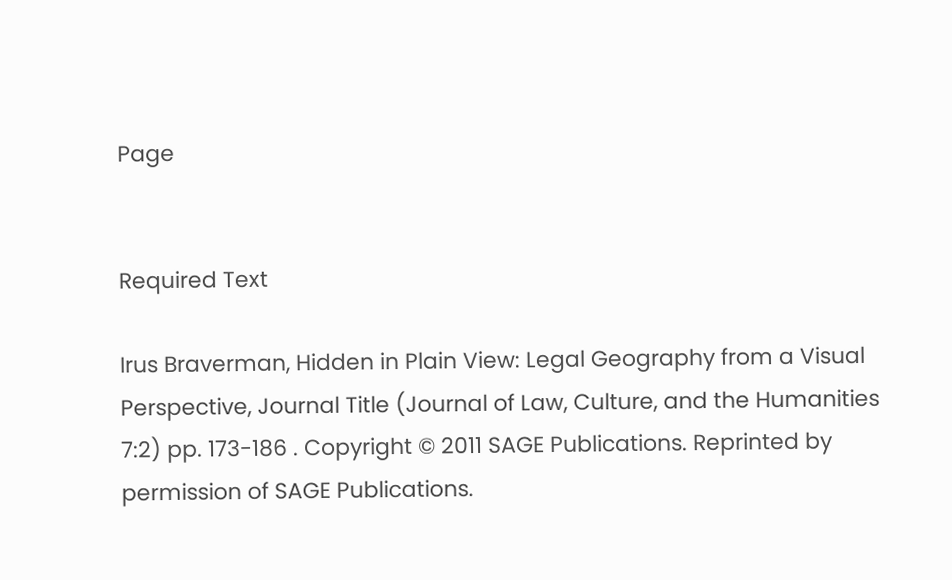Page


Required Text

Irus Braverman, Hidden in Plain View: Legal Geography from a Visual Perspective, Journal Title (Journal of Law, Culture, and the Humanities 7:2) pp. 173-186 . Copyright © 2011 SAGE Publications. Reprinted by permission of SAGE Publications.